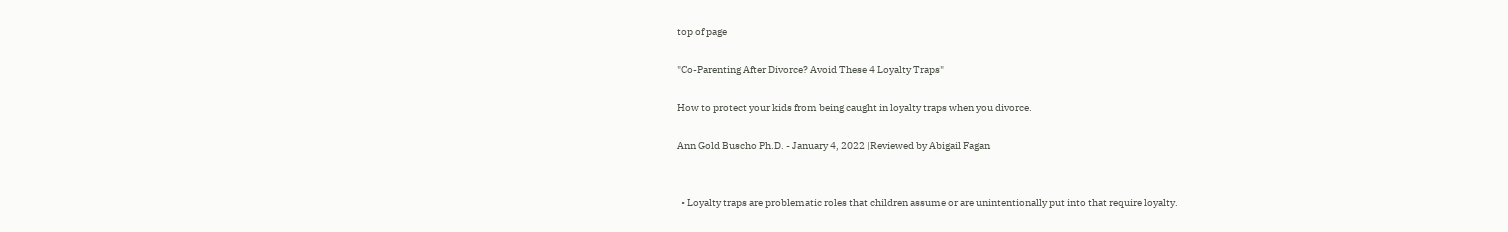top of page

"Co-Parenting After Divorce? Avoid These 4 Loyalty Traps"

How to protect your kids from being caught in loyalty traps when you divorce.

Ann Gold Buscho Ph.D. - January 4, 2022 |Reviewed by Abigail Fagan


  • Loyalty traps are problematic roles that children assume or are unintentionally put into that require loyalty.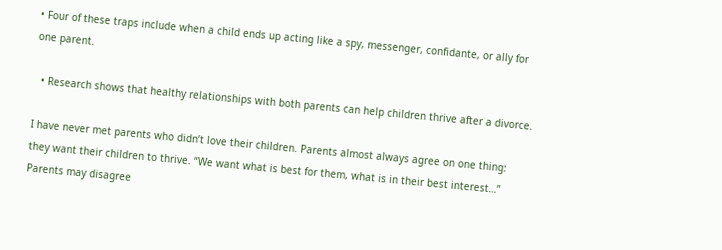• Four of these traps include when a child ends up acting like a spy, messenger, confidante, or ally for one parent.

  • Research shows that healthy relationships with both parents can help children thrive after a divorce.

I have never met parents who didn’t love their children. Parents almost always agree on one thing: they want their children to thrive. “We want what is best for them, what is in their best interest…” Parents may disagree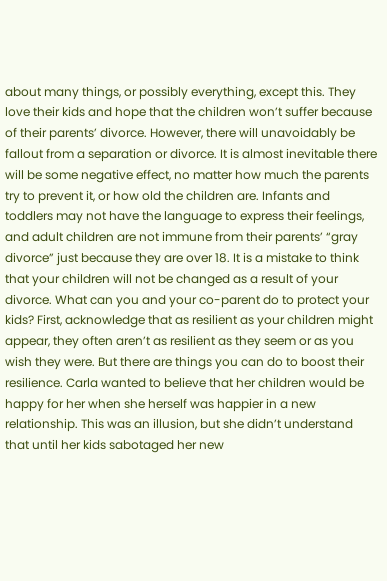about many things, or possibly everything, except this. They love their kids and hope that the children won’t suffer because of their parents’ divorce. However, there will unavoidably be fallout from a separation or divorce. It is almost inevitable there will be some negative effect, no matter how much the parents try to prevent it, or how old the children are. Infants and toddlers may not have the language to express their feelings, and adult children are not immune from their parents’ “gray divorce” just because they are over 18. It is a mistake to think that your children will not be changed as a result of your divorce. What can you and your co-parent do to protect your kids? First, acknowledge that as resilient as your children might appear, they often aren’t as resilient as they seem or as you wish they were. But there are things you can do to boost their resilience. Carla wanted to believe that her children would be happy for her when she herself was happier in a new relationship. This was an illusion, but she didn’t understand that until her kids sabotaged her new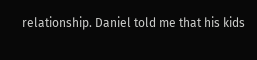relationship. Daniel told me that his kids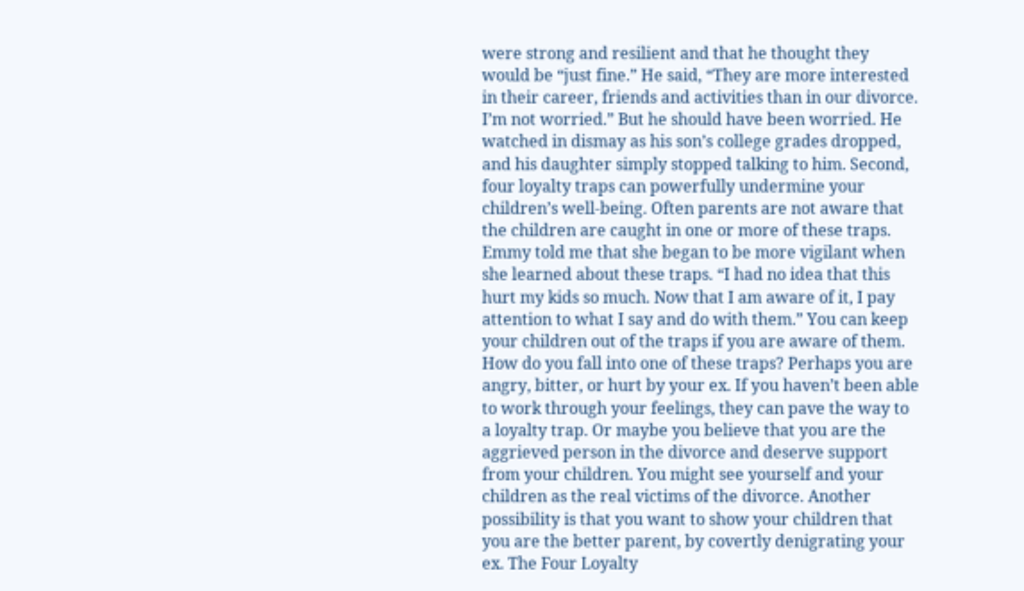were strong and resilient and that he thought they would be “just fine.” He said, “They are more interested in their career, friends and activities than in our divorce. I’m not worried.” But he should have been worried. He watched in dismay as his son’s college grades dropped, and his daughter simply stopped talking to him. Second, four loyalty traps can powerfully undermine your children’s well-being. Often parents are not aware that the children are caught in one or more of these traps. Emmy told me that she began to be more vigilant when she learned about these traps. “I had no idea that this hurt my kids so much. Now that I am aware of it, I pay attention to what I say and do with them.” You can keep your children out of the traps if you are aware of them. How do you fall into one of these traps? Perhaps you are angry, bitter, or hurt by your ex. If you haven’t been able to work through your feelings, they can pave the way to a loyalty trap. Or maybe you believe that you are the aggrieved person in the divorce and deserve support from your children. You might see yourself and your children as the real victims of the divorce. Another possibility is that you want to show your children that you are the better parent, by covertly denigrating your ex. The Four Loyalty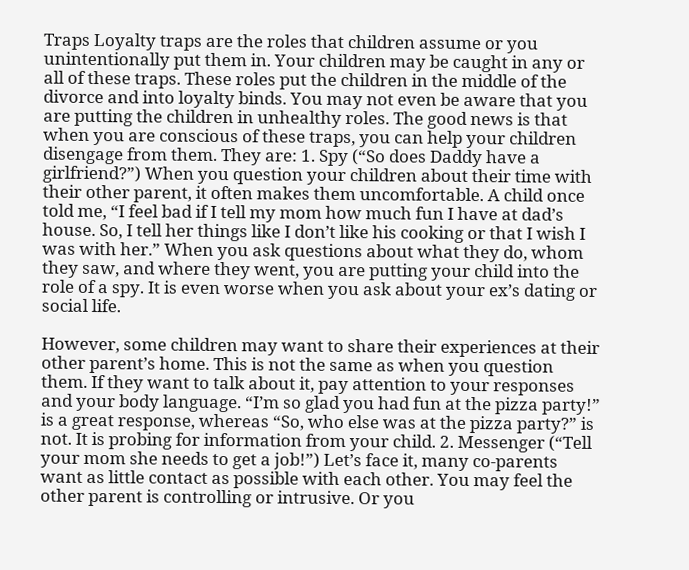Traps Loyalty traps are the roles that children assume or you unintentionally put them in. Your children may be caught in any or all of these traps. These roles put the children in the middle of the divorce and into loyalty binds. You may not even be aware that you are putting the children in unhealthy roles. The good news is that when you are conscious of these traps, you can help your children disengage from them. They are: 1. Spy (“So does Daddy have a girlfriend?”) When you question your children about their time with their other parent, it often makes them uncomfortable. A child once told me, “I feel bad if I tell my mom how much fun I have at dad’s house. So, I tell her things like I don’t like his cooking or that I wish I was with her.” When you ask questions about what they do, whom they saw, and where they went, you are putting your child into the role of a spy. It is even worse when you ask about your ex’s dating or social life.

However, some children may want to share their experiences at their other parent’s home. This is not the same as when you question them. If they want to talk about it, pay attention to your responses and your body language. “I’m so glad you had fun at the pizza party!” is a great response, whereas “So, who else was at the pizza party?” is not. It is probing for information from your child. 2. Messenger (“Tell your mom she needs to get a job!”) Let’s face it, many co-parents want as little contact as possible with each other. You may feel the other parent is controlling or intrusive. Or you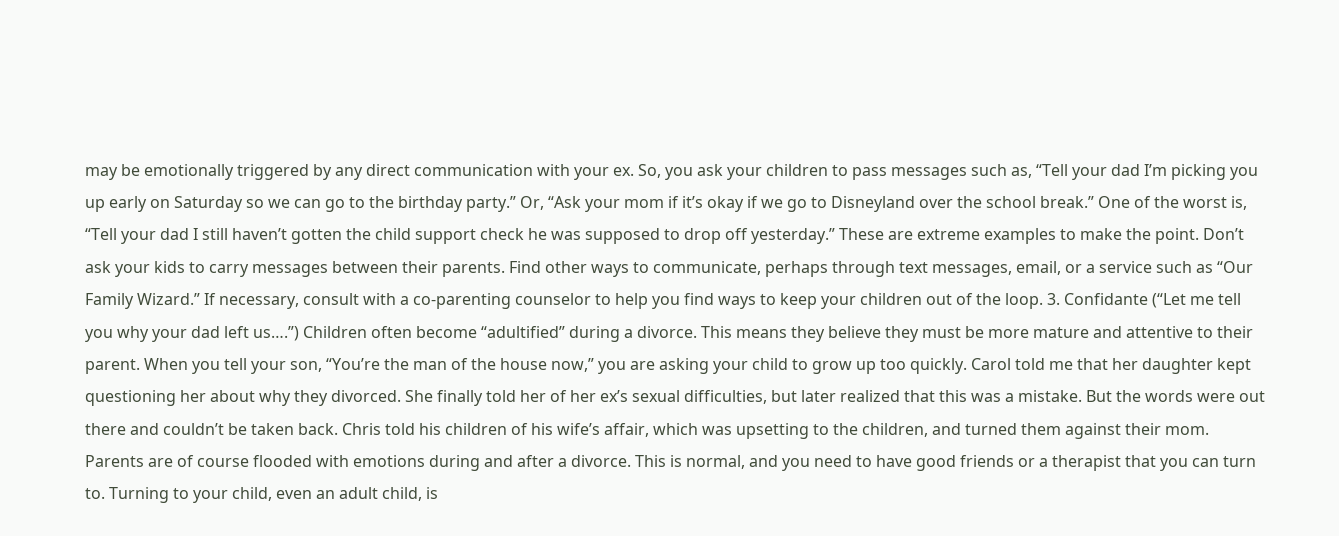may be emotionally triggered by any direct communication with your ex. So, you ask your children to pass messages such as, “Tell your dad I’m picking you up early on Saturday so we can go to the birthday party.” Or, “Ask your mom if it’s okay if we go to Disneyland over the school break.” One of the worst is, “Tell your dad I still haven’t gotten the child support check he was supposed to drop off yesterday.” These are extreme examples to make the point. Don’t ask your kids to carry messages between their parents. Find other ways to communicate, perhaps through text messages, email, or a service such as “Our Family Wizard.” If necessary, consult with a co-parenting counselor to help you find ways to keep your children out of the loop. 3. Confidante (“Let me tell you why your dad left us….”) Children often become “adultified” during a divorce. This means they believe they must be more mature and attentive to their parent. When you tell your son, “You’re the man of the house now,” you are asking your child to grow up too quickly. Carol told me that her daughter kept questioning her about why they divorced. She finally told her of her ex’s sexual difficulties, but later realized that this was a mistake. But the words were out there and couldn’t be taken back. Chris told his children of his wife’s affair, which was upsetting to the children, and turned them against their mom. Parents are of course flooded with emotions during and after a divorce. This is normal, and you need to have good friends or a therapist that you can turn to. Turning to your child, even an adult child, is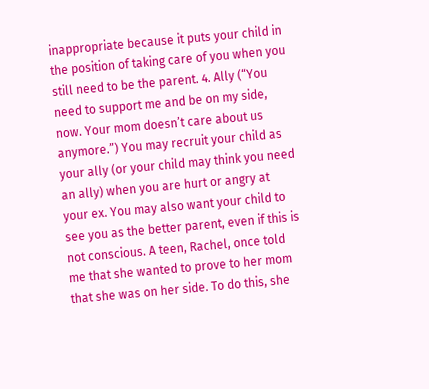inappropriate because it puts your child in the position of taking care of you when you still need to be the parent. 4. Ally (“You need to support me and be on my side, now. Your mom doesn’t care about us anymore.”) You may recruit your child as your ally (or your child may think you need an ally) when you are hurt or angry at your ex. You may also want your child to see you as the better parent, even if this is not conscious. A teen, Rachel, once told me that she wanted to prove to her mom that she was on her side. To do this, she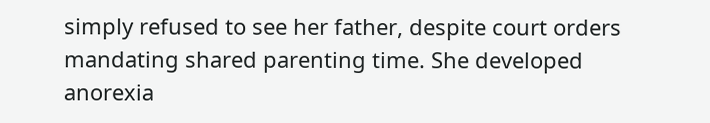simply refused to see her father, despite court orders mandating shared parenting time. She developed anorexia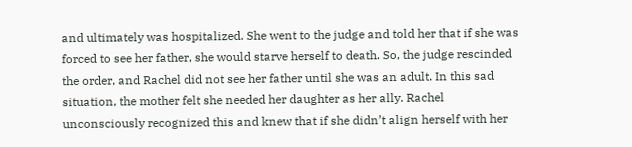and ultimately was hospitalized. She went to the judge and told her that if she was forced to see her father, she would starve herself to death. So, the judge rescinded the order, and Rachel did not see her father until she was an adult. In this sad situation, the mother felt she needed her daughter as her ally. Rachel unconsciously recognized this and knew that if she didn’t align herself with her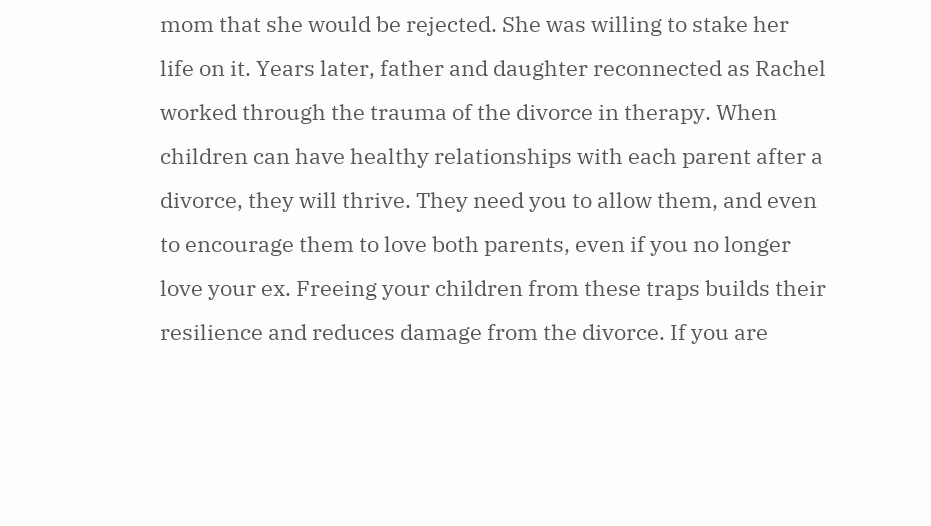mom that she would be rejected. She was willing to stake her life on it. Years later, father and daughter reconnected as Rachel worked through the trauma of the divorce in therapy. When children can have healthy relationships with each parent after a divorce, they will thrive. They need you to allow them, and even to encourage them to love both parents, even if you no longer love your ex. Freeing your children from these traps builds their resilience and reduces damage from the divorce. If you are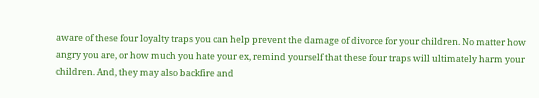aware of these four loyalty traps you can help prevent the damage of divorce for your children. No matter how angry you are, or how much you hate your ex, remind yourself that these four traps will ultimately harm your children. And, they may also backfire and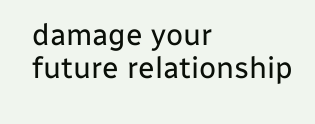damage your future relationship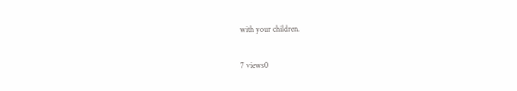with your children.

7 views0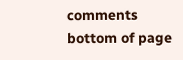comments
bottom of page